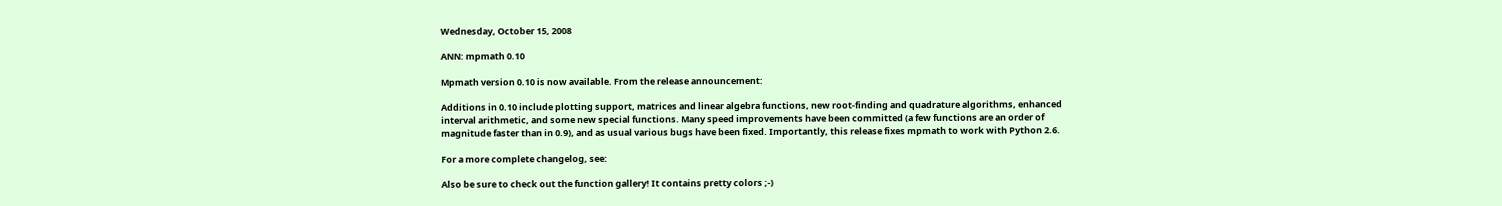Wednesday, October 15, 2008

ANN: mpmath 0.10

Mpmath version 0.10 is now available. From the release announcement:

Additions in 0.10 include plotting support, matrices and linear algebra functions, new root-finding and quadrature algorithms, enhanced interval arithmetic, and some new special functions. Many speed improvements have been committed (a few functions are an order of magnitude faster than in 0.9), and as usual various bugs have been fixed. Importantly, this release fixes mpmath to work with Python 2.6.

For a more complete changelog, see:

Also be sure to check out the function gallery! It contains pretty colors ;-)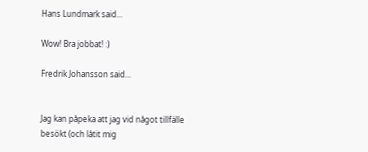Hans Lundmark said...

Wow! Bra jobbat! :)

Fredrik Johansson said...


Jag kan påpeka att jag vid något tillfälle besökt (och låtit mig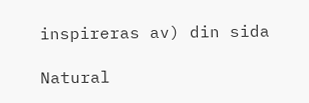inspireras av) din sida

Natural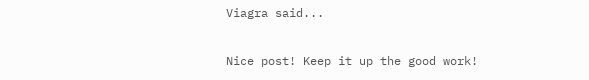Viagra said...

Nice post! Keep it up the good work!